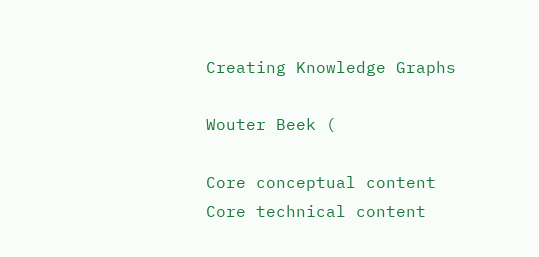Creating Knowledge Graphs

Wouter Beek (

Core conceptual content
Core technical content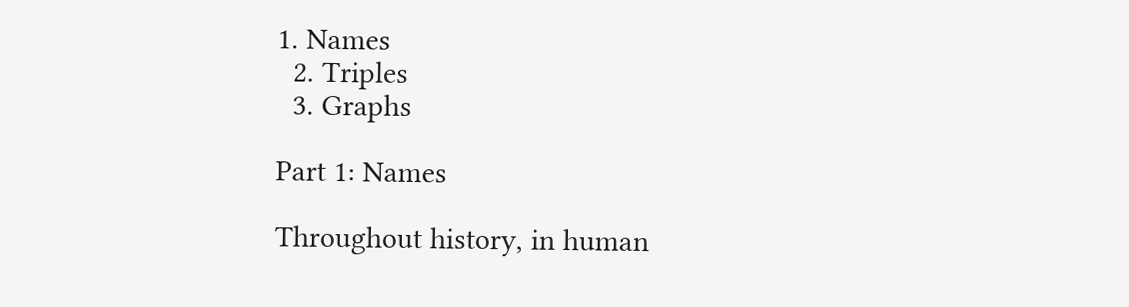1. Names
  2. Triples
  3. Graphs

Part 1: Names

Throughout history, in human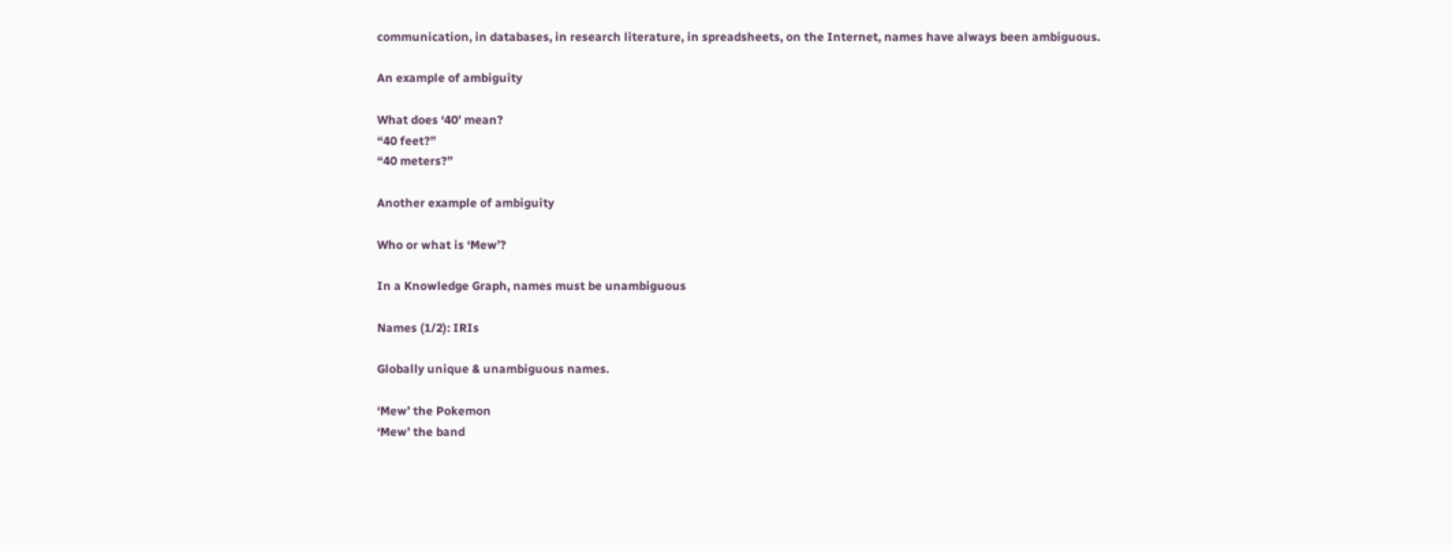communication, in databases, in research literature, in spreadsheets, on the Internet, names have always been ambiguous.

An example of ambiguity

What does ‘40’ mean?
“40 feet?”
“40 meters?”

Another example of ambiguity

Who or what is ‘Mew’?

In a Knowledge Graph, names must be unambiguous

Names (1/2): IRIs

Globally unique & unambiguous names.

‘Mew’ the Pokemon
‘Mew’ the band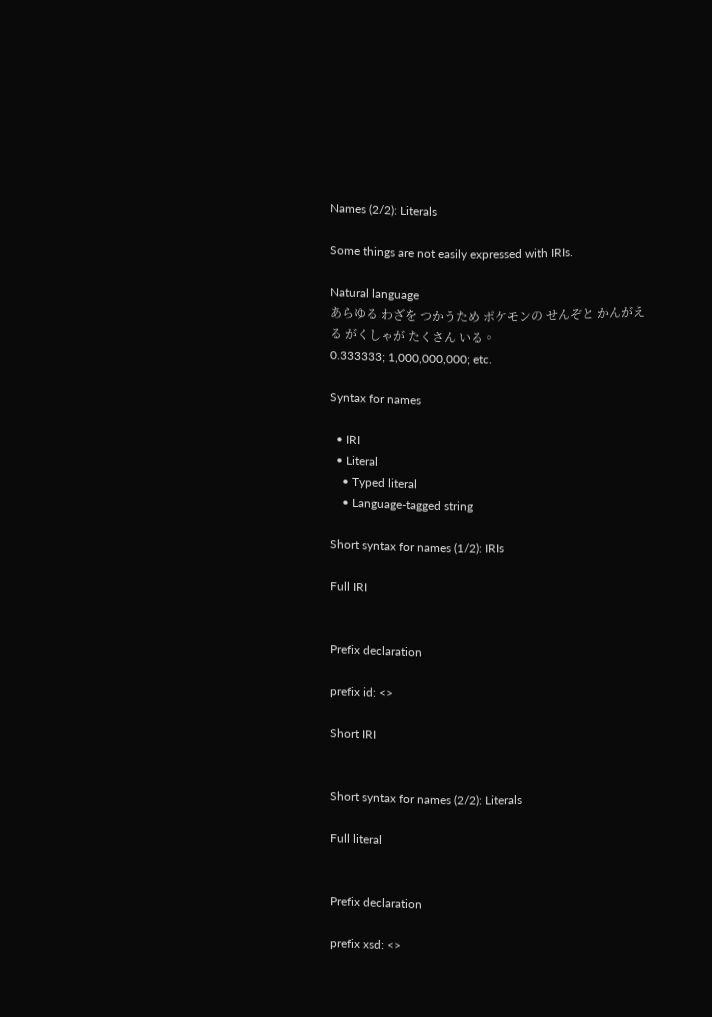Names (2/2): Literals

Some things are not easily expressed with IRIs.

Natural language
あらゆる わざを つかうため ポケモンの せんぞと かんがえる がくしゃが たくさん いる。
0.333333; 1,000,000,000; etc.

Syntax for names

  • IRI
  • Literal
    • Typed literal
    • Language-tagged string

Short syntax for names (1/2): IRIs

Full IRI


Prefix declaration

prefix id: <>

Short IRI


Short syntax for names (2/2): Literals

Full literal


Prefix declaration

prefix xsd: <>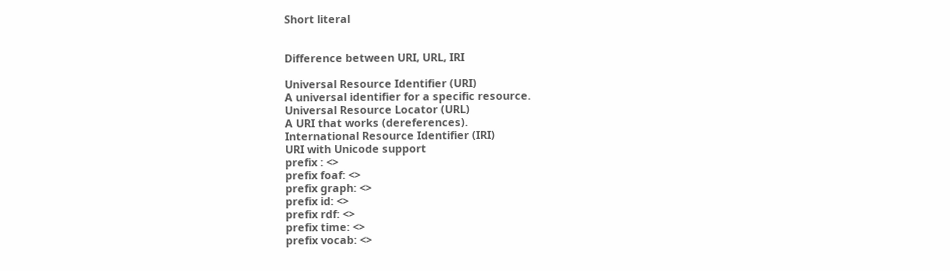Short literal


Difference between URI, URL, IRI

Universal Resource Identifier (URI)
A universal identifier for a specific resource.
Universal Resource Locator (URL)
A URI that works (dereferences).
International Resource Identifier (IRI)
URI with Unicode support
prefix : <>
prefix foaf: <>
prefix graph: <>
prefix id: <>
prefix rdf: <>
prefix time: <>
prefix vocab: <>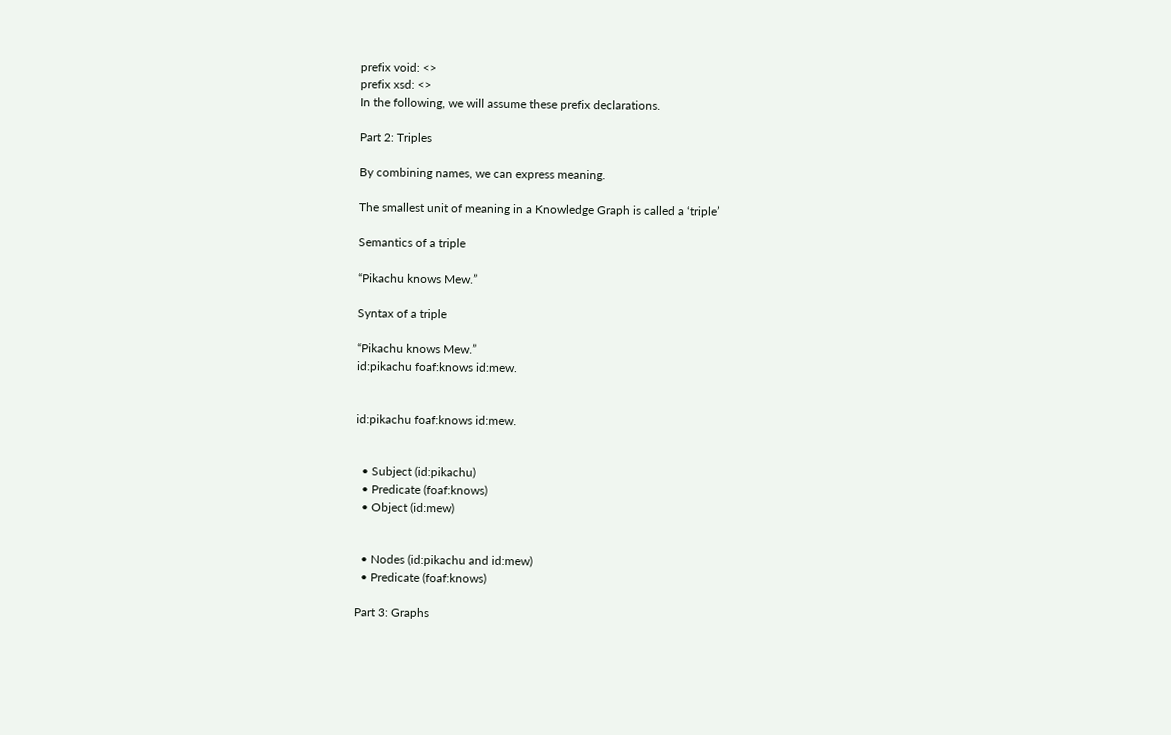prefix void: <>
prefix xsd: <>
In the following, we will assume these prefix declarations.

Part 2: Triples

By combining names, we can express meaning.

The smallest unit of meaning in a Knowledge Graph is called a ‘triple’

Semantics of a triple

“Pikachu knows Mew.”

Syntax of a triple

“Pikachu knows Mew.”
id:pikachu foaf:knows id:mew.


id:pikachu foaf:knows id:mew.


  • Subject (id:pikachu)
  • Predicate (foaf:knows)
  • Object (id:mew)


  • Nodes (id:pikachu and id:mew)
  • Predicate (foaf:knows)

Part 3: Graphs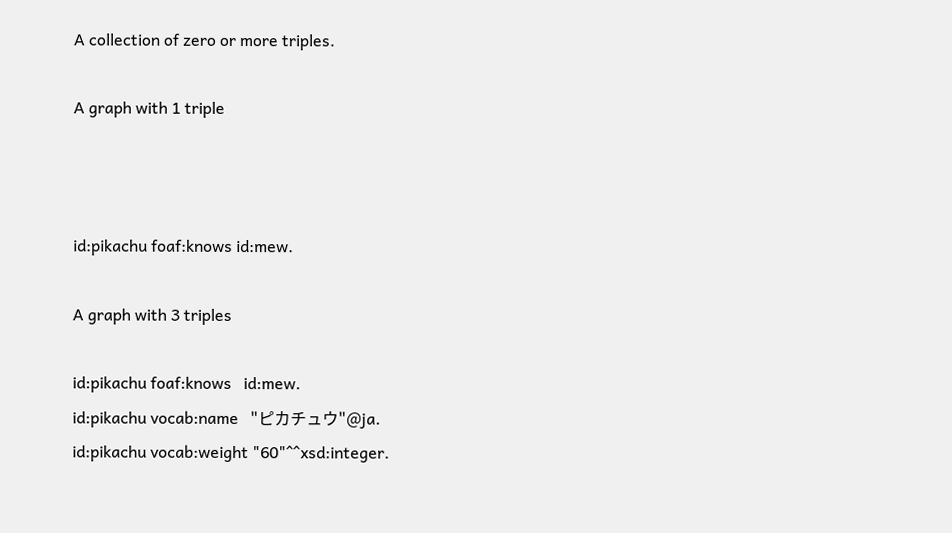A collection of zero or more triples.

A graph with 1 triple



id:pikachu foaf:knows id:mew.

A graph with 3 triples

id:pikachu foaf:knows   id:mew.
id:pikachu vocab:name   "ピカチュウ"@ja.
id:pikachu vocab:weight "60"^^xsd:integer.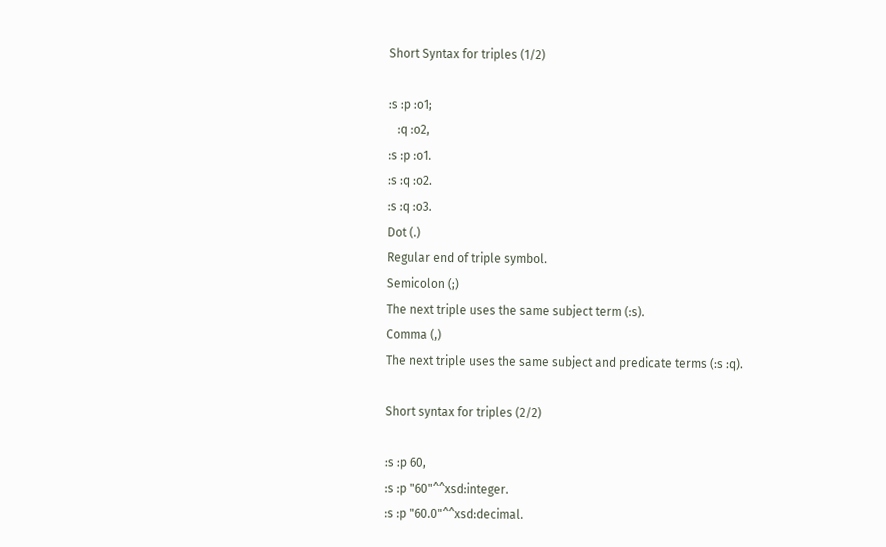Short Syntax for triples (1/2)

:s :p :o1;
   :q :o2,
:s :p :o1.
:s :q :o2.
:s :q :o3.
Dot (.)
Regular end of triple symbol.
Semicolon (;)
The next triple uses the same subject term (:s).
Comma (,)
The next triple uses the same subject and predicate terms (:s :q).

Short syntax for triples (2/2)

:s :p 60,
:s :p "60"^^xsd:integer.
:s :p "60.0"^^xsd:decimal.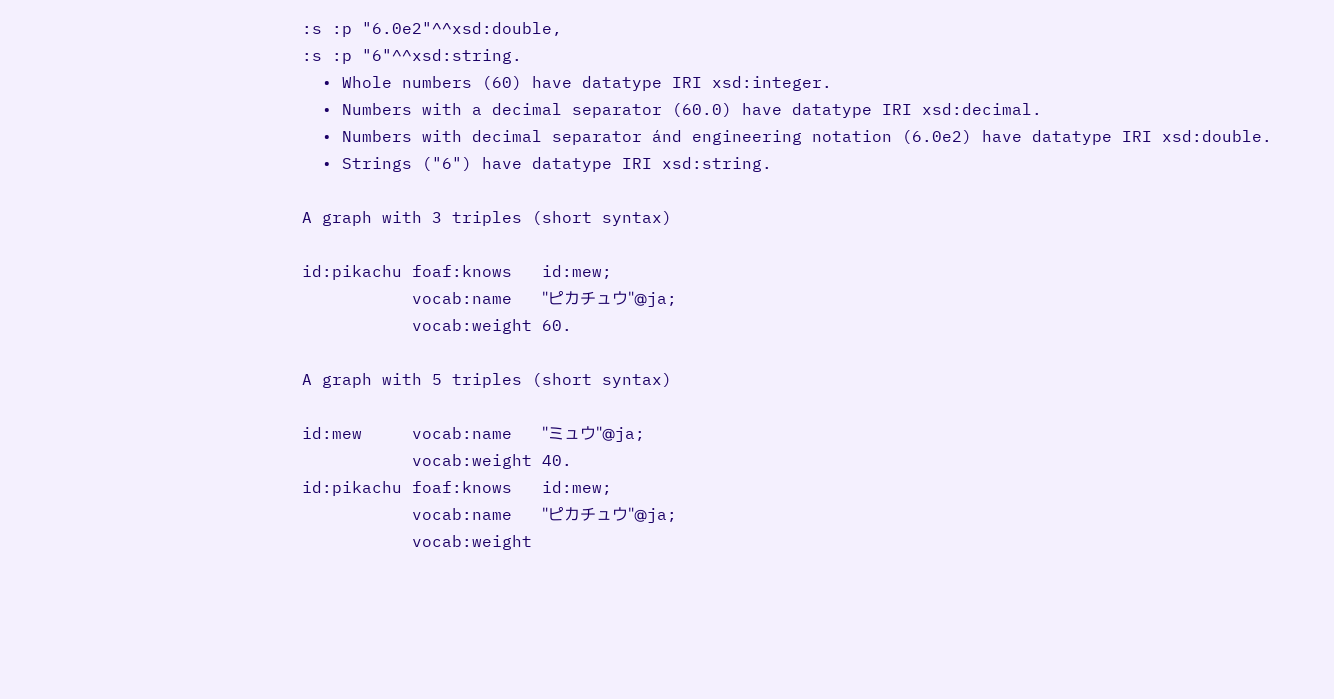:s :p "6.0e2"^^xsd:double,
:s :p "6"^^xsd:string.
  • Whole numbers (60) have datatype IRI xsd:integer.
  • Numbers with a decimal separator (60.0) have datatype IRI xsd:decimal.
  • Numbers with decimal separator ánd engineering notation (6.0e2) have datatype IRI xsd:double.
  • Strings ("6") have datatype IRI xsd:string.

A graph with 3 triples (short syntax)

id:pikachu foaf:knows   id:mew;
           vocab:name   "ピカチュウ"@ja;
           vocab:weight 60.

A graph with 5 triples (short syntax)

id:mew     vocab:name   "ミュウ"@ja;
           vocab:weight 40.
id:pikachu foaf:knows   id:mew;
           vocab:name   "ピカチュウ"@ja;
           vocab:weight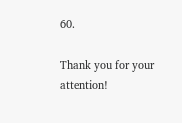60.

Thank you for your attention!